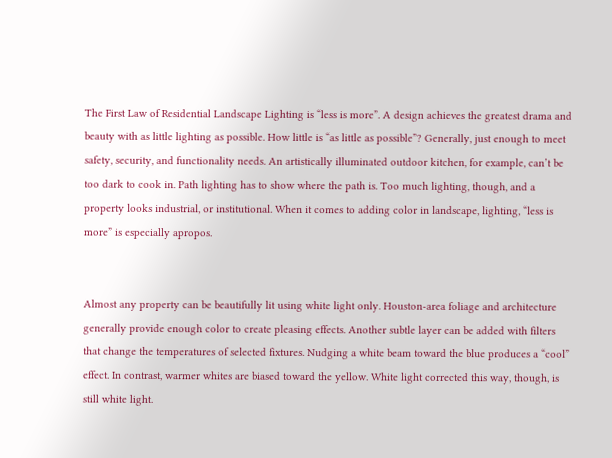The First Law of Residential Landscape Lighting is “less is more”. A design achieves the greatest drama and beauty with as little lighting as possible. How little is “as little as possible”? Generally, just enough to meet safety, security, and functionality needs. An artistically illuminated outdoor kitchen, for example, can’t be too dark to cook in. Path lighting has to show where the path is. Too much lighting, though, and a property looks industrial, or institutional. When it comes to adding color in landscape, lighting, “less is more” is especially apropos.


Almost any property can be beautifully lit using white light only. Houston-area foliage and architecture generally provide enough color to create pleasing effects. Another subtle layer can be added with filters that change the temperatures of selected fixtures. Nudging a white beam toward the blue produces a “cool” effect. In contrast, warmer whites are biased toward the yellow. White light corrected this way, though, is still white light.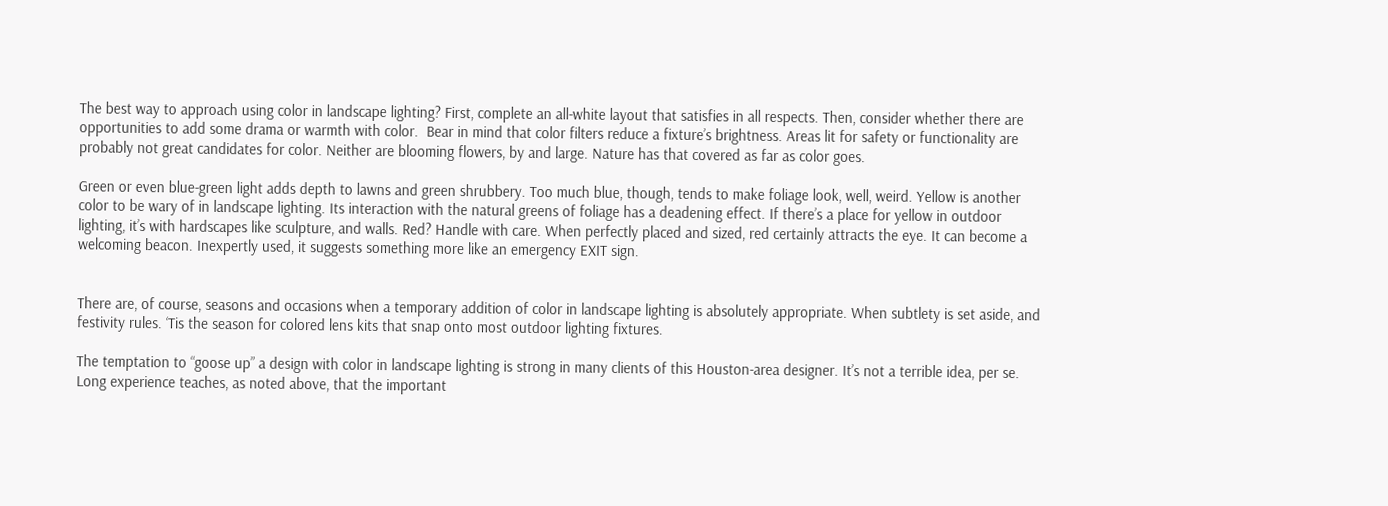The best way to approach using color in landscape lighting? First, complete an all-white layout that satisfies in all respects. Then, consider whether there are opportunities to add some drama or warmth with color.  Bear in mind that color filters reduce a fixture’s brightness. Areas lit for safety or functionality are probably not great candidates for color. Neither are blooming flowers, by and large. Nature has that covered as far as color goes.

Green or even blue-green light adds depth to lawns and green shrubbery. Too much blue, though, tends to make foliage look, well, weird. Yellow is another color to be wary of in landscape lighting. Its interaction with the natural greens of foliage has a deadening effect. If there’s a place for yellow in outdoor lighting, it’s with hardscapes like sculpture, and walls. Red? Handle with care. When perfectly placed and sized, red certainly attracts the eye. It can become a welcoming beacon. Inexpertly used, it suggests something more like an emergency EXIT sign.


There are, of course, seasons and occasions when a temporary addition of color in landscape lighting is absolutely appropriate. When subtlety is set aside, and festivity rules. ‘Tis the season for colored lens kits that snap onto most outdoor lighting fixtures.

The temptation to “goose up” a design with color in landscape lighting is strong in many clients of this Houston-area designer. It’s not a terrible idea, per se. Long experience teaches, as noted above, that the important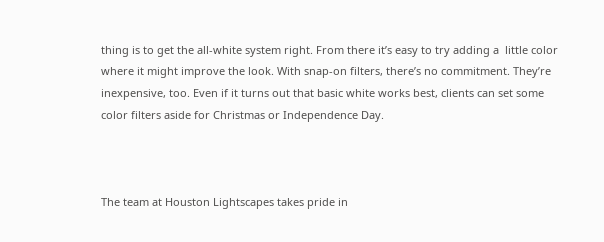thing is to get the all-white system right. From there it’s easy to try adding a  little color where it might improve the look. With snap-on filters, there’s no commitment. They’re inexpensive, too. Even if it turns out that basic white works best, clients can set some color filters aside for Christmas or Independence Day.



The team at Houston Lightscapes takes pride in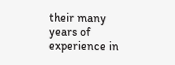their many years of experience in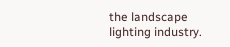the landscape lighting industry.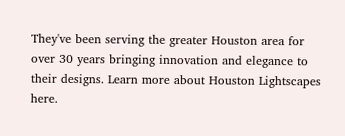They've been serving the greater Houston area for over 30 years bringing innovation and elegance to their designs. Learn more about Houston Lightscapes here.